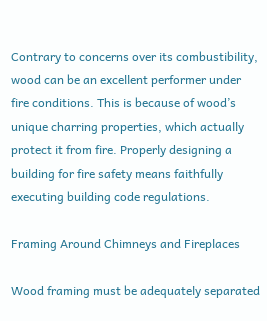Contrary to concerns over its combustibility, wood can be an excellent performer under fire conditions. This is because of wood’s unique charring properties, which actually protect it from fire. Properly designing a building for fire safety means faithfully executing building code regulations.

Framing Around Chimneys and Fireplaces

Wood framing must be adequately separated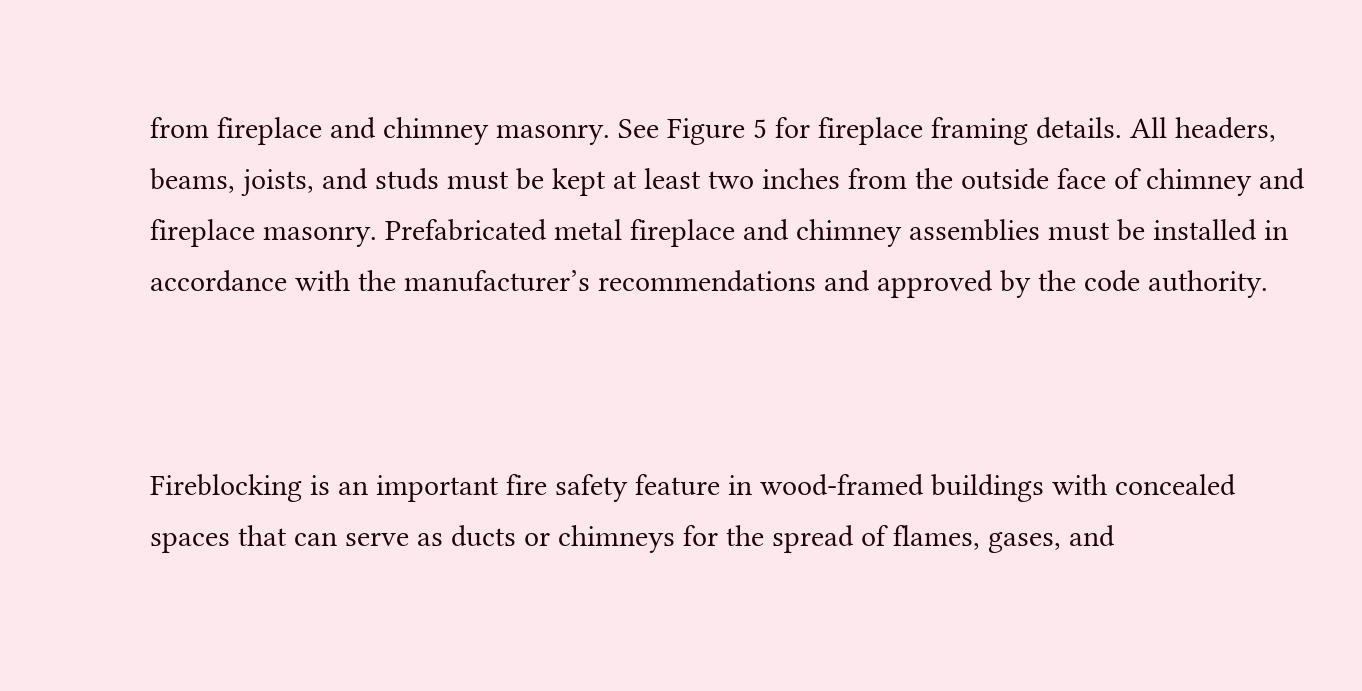from fireplace and chimney masonry. See Figure 5 for fireplace framing details. All headers, beams, joists, and studs must be kept at least two inches from the outside face of chimney and fireplace masonry. Prefabricated metal fireplace and chimney assemblies must be installed in accordance with the manufacturer’s recommendations and approved by the code authority.



Fireblocking is an important fire safety feature in wood-framed buildings with concealed spaces that can serve as ducts or chimneys for the spread of flames, gases, and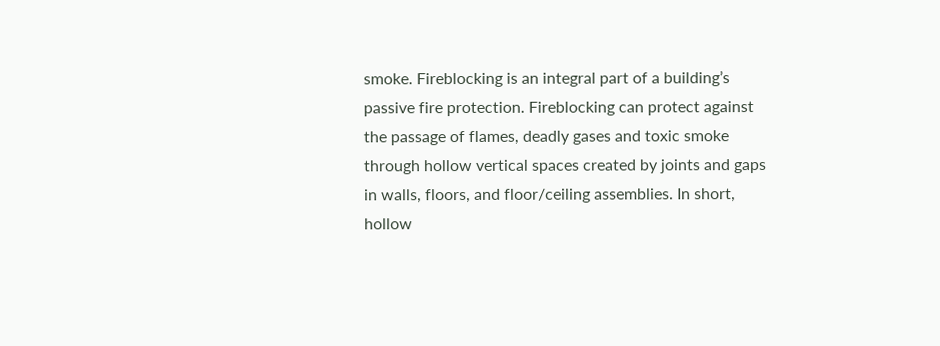smoke. Fireblocking is an integral part of a building’s passive fire protection. Fireblocking can protect against the passage of flames, deadly gases and toxic smoke through hollow vertical spaces created by joints and gaps in walls, floors, and floor/ceiling assemblies. In short, hollow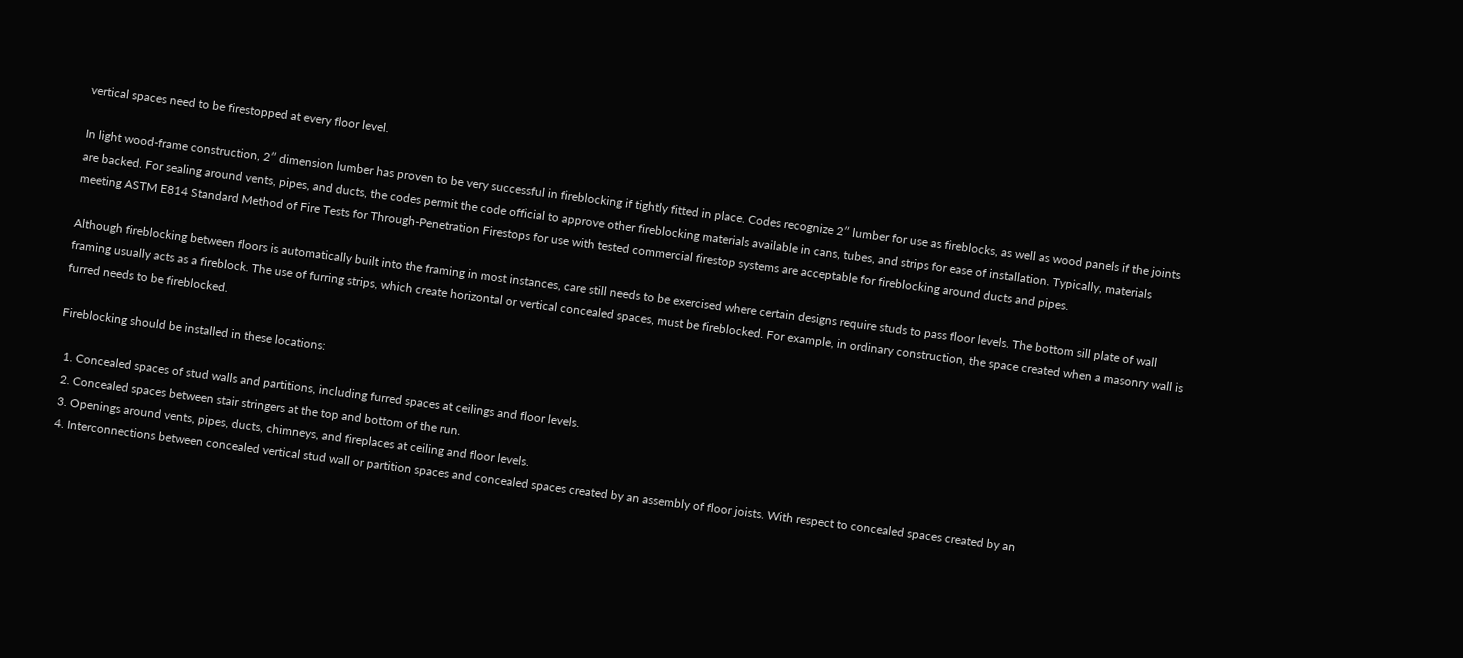vertical spaces need to be firestopped at every floor level.

In light wood-frame construction, 2″ dimension lumber has proven to be very successful in fireblocking if tightly fitted in place. Codes recognize 2″ lumber for use as fireblocks, as well as wood panels if the joints are backed. For sealing around vents, pipes, and ducts, the codes permit the code official to approve other fireblocking materials available in cans, tubes, and strips for ease of installation. Typically, materials meeting ASTM E814 Standard Method of Fire Tests for Through-Penetration Firestops for use with tested commercial firestop systems are acceptable for fireblocking around ducts and pipes.

Although fireblocking between floors is automatically built into the framing in most instances, care still needs to be exercised where certain designs require studs to pass floor levels. The bottom sill plate of wall framing usually acts as a fireblock. The use of furring strips, which create horizontal or vertical concealed spaces, must be fireblocked. For example, in ordinary construction, the space created when a masonry wall is furred needs to be fireblocked.

Fireblocking should be installed in these locations:

  1. Concealed spaces of stud walls and partitions, including furred spaces at ceilings and floor levels.
  2. Concealed spaces between stair stringers at the top and bottom of the run.
  3. Openings around vents, pipes, ducts, chimneys, and fireplaces at ceiling and floor levels.
  4. Interconnections between concealed vertical stud wall or partition spaces and concealed spaces created by an assembly of floor joists. With respect to concealed spaces created by an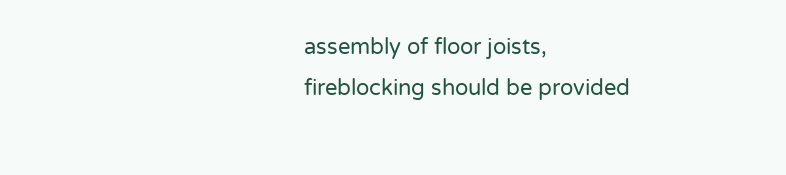assembly of floor joists, fireblocking should be provided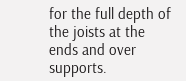for the full depth of the joists at the ends and over supports.